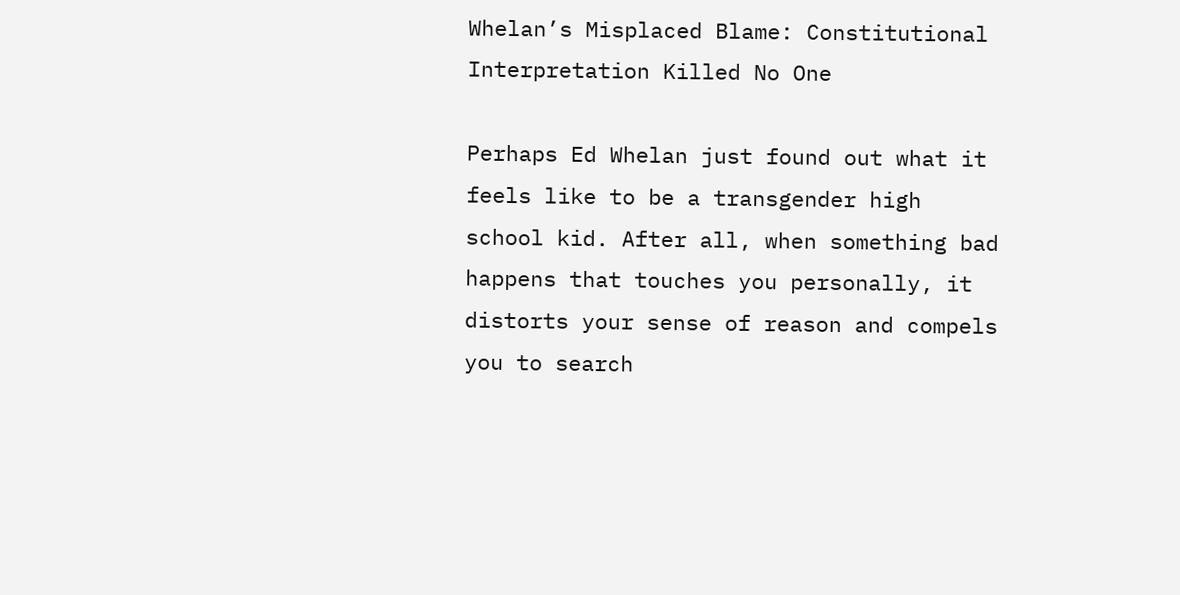Whelan’s Misplaced Blame: Constitutional Interpretation Killed No One

Perhaps Ed Whelan just found out what it feels like to be a transgender high school kid. After all, when something bad happens that touches you personally, it distorts your sense of reason and compels you to search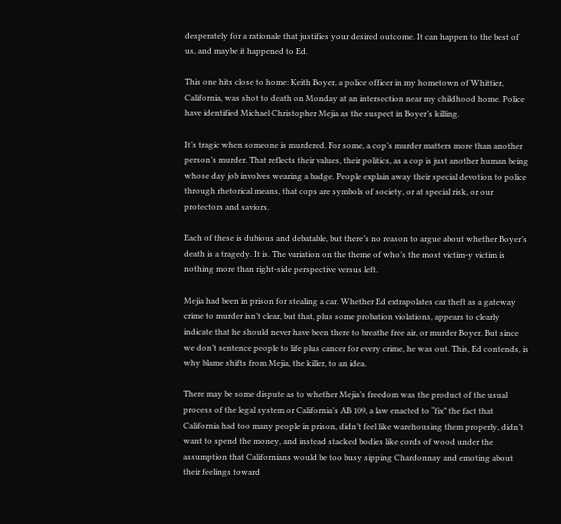desperately for a rationale that justifies your desired outcome. It can happen to the best of us, and maybe it happened to Ed.

This one hits close to home: Keith Boyer, a police officer in my hometown of Whittier, California, was shot to death on Monday at an intersection near my childhood home. Police have identified Michael Christopher Mejia as the suspect in Boyer’s killing.

It’s tragic when someone is murdered. For some, a cop’s murder matters more than another person’s murder. That reflects their values, their politics, as a cop is just another human being whose day job involves wearing a badge. People explain away their special devotion to police through rhetorical means, that cops are symbols of society, or at special risk, or our protectors and saviors.

Each of these is dubious and debatable, but there’s no reason to argue about whether Boyer’s death is a tragedy. It is. The variation on the theme of who’s the most victim-y victim is nothing more than right-side perspective versus left.

Mejia had been in prison for stealing a car. Whether Ed extrapolates car theft as a gateway crime to murder isn’t clear, but that, plus some probation violations, appears to clearly indicate that he should never have been there to breathe free air, or murder Boyer. But since we don’t sentence people to life plus cancer for every crime, he was out. This, Ed contends, is why blame shifts from Mejia, the killer, to an idea.

There may be some dispute as to whether Mejia’s freedom was the product of the usual process of the legal system or California’s AB 109, a law enacted to “fix” the fact that California had too many people in prison, didn’t feel like warehousing them properly, didn’t want to spend the money, and instead stacked bodies like cords of wood under the assumption that Californians would be too busy sipping Chardonnay and emoting about their feelings toward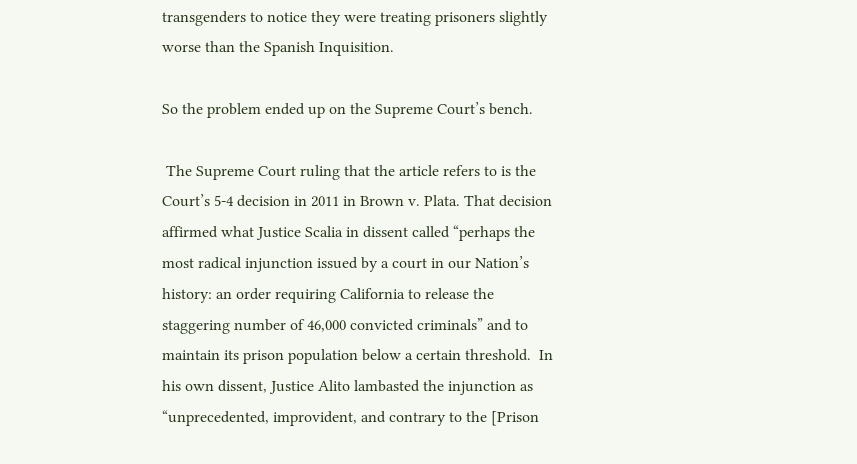transgenders to notice they were treating prisoners slightly worse than the Spanish Inquisition.

So the problem ended up on the Supreme Court’s bench.

 The Supreme Court ruling that the article refers to is the Court’s 5-4 decision in 2011 in Brown v. Plata. That decision affirmed what Justice Scalia in dissent called “perhaps the most radical injunction issued by a court in our Nation’s history: an order requiring California to release the staggering number of 46,000 convicted criminals” and to maintain its prison population below a certain threshold.  In his own dissent, Justice Alito lambasted the injunction as “unprecedented, improvident, and contrary to the [Prison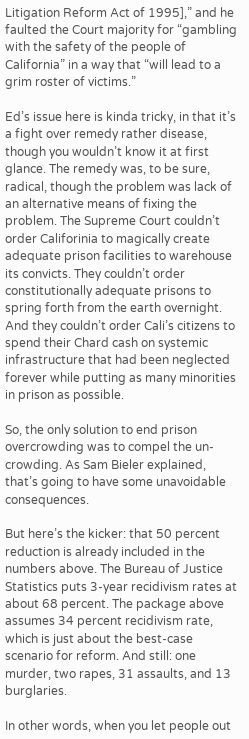Litigation Reform Act of 1995],” and he faulted the Court majority for “gambling with the safety of the people of California” in a way that “will lead to a grim roster of victims.”

Ed’s issue here is kinda tricky, in that it’s a fight over remedy rather disease, though you wouldn’t know it at first glance. The remedy was, to be sure, radical, though the problem was lack of an alternative means of fixing the problem. The Supreme Court couldn’t order Califorinia to magically create adequate prison facilities to warehouse its convicts. They couldn’t order constitutionally adequate prisons to spring forth from the earth overnight. And they couldn’t order Cali’s citizens to spend their Chard cash on systemic infrastructure that had been neglected forever while putting as many minorities in prison as possible.

So, the only solution to end prison overcrowding was to compel the un-crowding. As Sam Bieler explained, that’s going to have some unavoidable consequences.

But here’s the kicker: that 50 percent reduction is already included in the numbers above. The Bureau of Justice Statistics puts 3-year recidivism rates at about 68 percent. The package above assumes 34 percent recidivism rate, which is just about the best-case scenario for reform. And still: one murder, two rapes, 31 assaults, and 13 burglaries.

In other words, when you let people out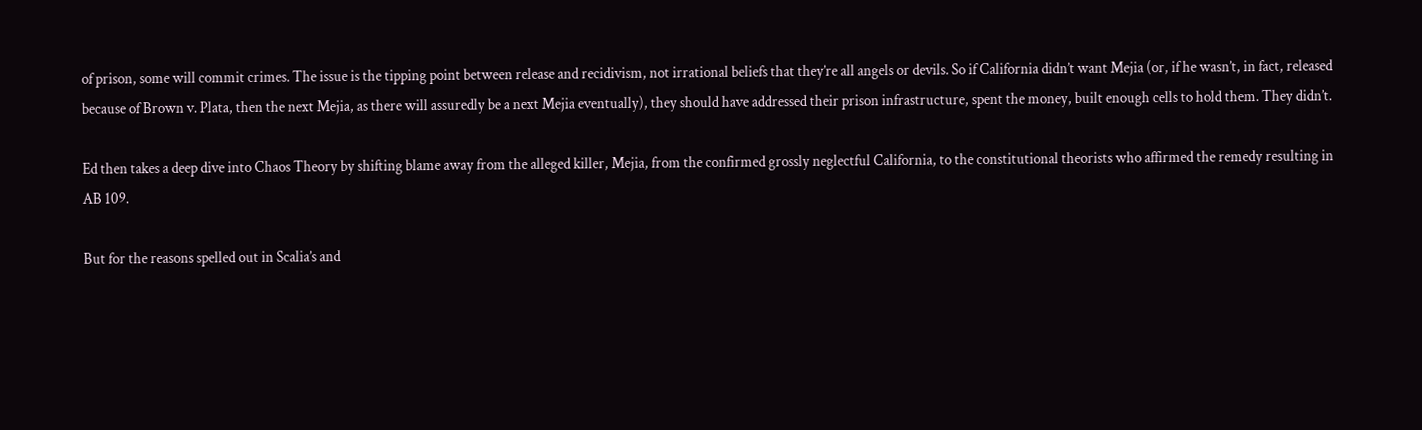of prison, some will commit crimes. The issue is the tipping point between release and recidivism, not irrational beliefs that they’re all angels or devils. So if California didn’t want Mejia (or, if he wasn’t, in fact, released because of Brown v. Plata, then the next Mejia, as there will assuredly be a next Mejia eventually), they should have addressed their prison infrastructure, spent the money, built enough cells to hold them. They didn’t.

Ed then takes a deep dive into Chaos Theory by shifting blame away from the alleged killer, Mejia, from the confirmed grossly neglectful California, to the constitutional theorists who affirmed the remedy resulting in AB 109.

But for the reasons spelled out in Scalia’s and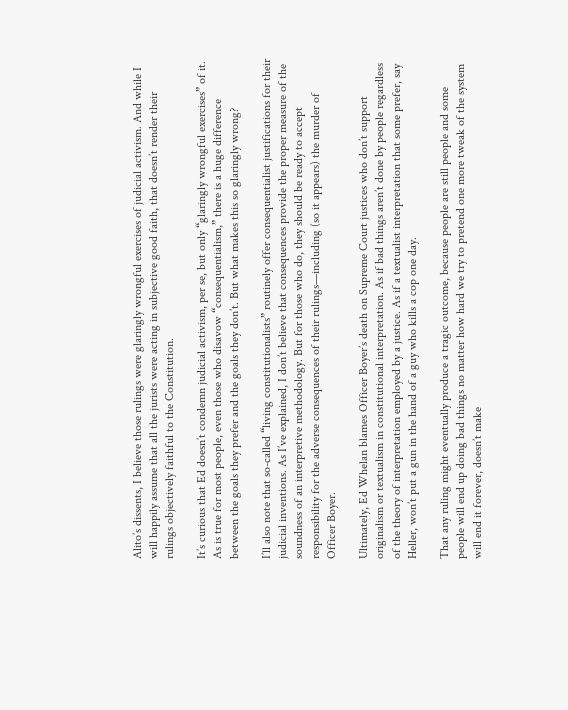Alito’s dissents, I believe those rulings were glaringly wrongful exercises of judicial activism. And while I will happily assume that all the jurists were acting in subjective good faith, that doesn’t render their rulings objectively faithful to the Constitution.

It’s curious that Ed doesn’t condemn judicial activism, per se, but only “glaringly wrongful exercises” of it. As is true for most people, even those who disavow “consequentialism,” there is a huge difference between the goals they prefer and the goals they don’t. But what makes this so glaringly wrong?

I’ll also note that so-called “living constitutionalists” routinely offer consequentialist justifications for their judicial inventions. As I’ve explained, I don’t believe that consequences provide the proper measure of the soundness of an interpretive methodology. But for those who do, they should be ready to accept responsibility for the adverse consequences of their rulings—including (so it appears) the murder of Officer Boyer.

Ultimately, Ed Whelan blames Officer Boyer’s death on Supreme Court justices who don’t support originalism or textualism in constitutional interpretation. As if bad things aren’t done by people regardless of the theory of interpretation employed by a justice. As if a textualist interpretation that some prefer, say Heller, won’t put a gun in the hand of a guy who kills a cop one day.

That any ruling might eventually produce a tragic outcome, because people are still people and some people will end up doing bad things no matter how hard we try to pretend one more tweak of the system will end it forever, doesn’t make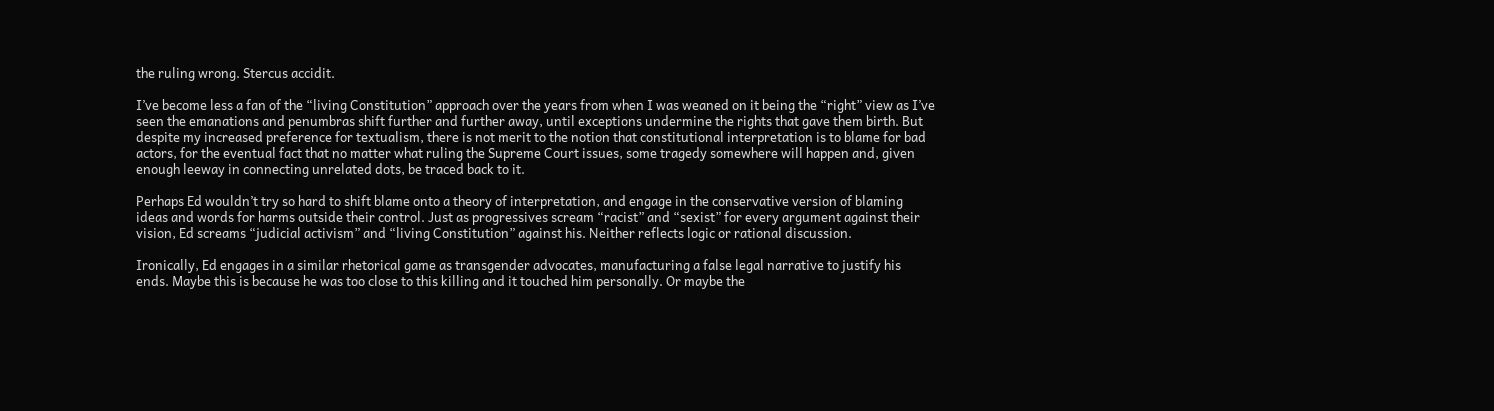the ruling wrong. Stercus accidit.

I’ve become less a fan of the “living Constitution” approach over the years from when I was weaned on it being the “right” view as I’ve seen the emanations and penumbras shift further and further away, until exceptions undermine the rights that gave them birth. But despite my increased preference for textualism, there is not merit to the notion that constitutional interpretation is to blame for bad actors, for the eventual fact that no matter what ruling the Supreme Court issues, some tragedy somewhere will happen and, given enough leeway in connecting unrelated dots, be traced back to it.

Perhaps Ed wouldn’t try so hard to shift blame onto a theory of interpretation, and engage in the conservative version of blaming ideas and words for harms outside their control. Just as progressives scream “racist” and “sexist” for every argument against their vision, Ed screams “judicial activism” and “living Constitution” against his. Neither reflects logic or rational discussion.

Ironically, Ed engages in a similar rhetorical game as transgender advocates, manufacturing a false legal narrative to justify his ends. Maybe this is because he was too close to this killing and it touched him personally. Or maybe the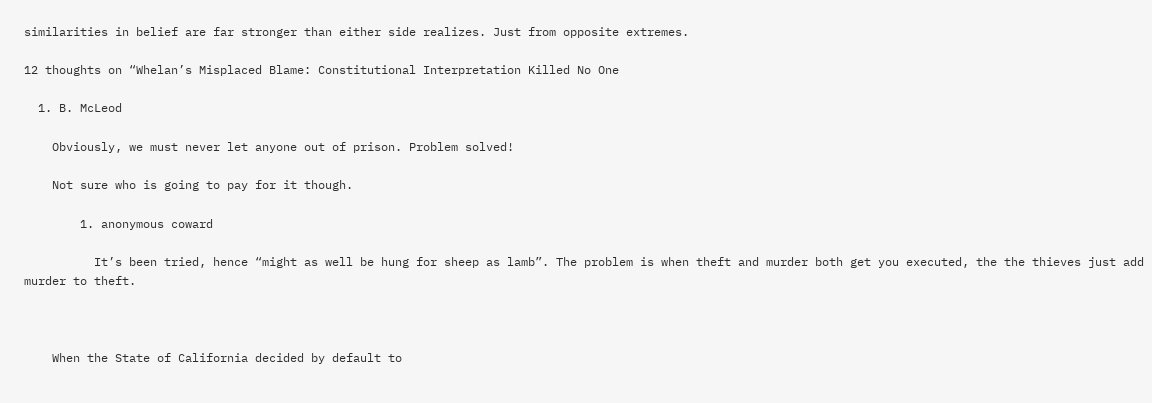similarities in belief are far stronger than either side realizes. Just from opposite extremes.

12 thoughts on “Whelan’s Misplaced Blame: Constitutional Interpretation Killed No One

  1. B. McLeod

    Obviously, we must never let anyone out of prison. Problem solved!

    Not sure who is going to pay for it though.

        1. anonymous coward

          It’s been tried, hence “might as well be hung for sheep as lamb”. The problem is when theft and murder both get you executed, the the thieves just add murder to theft.



    When the State of California decided by default to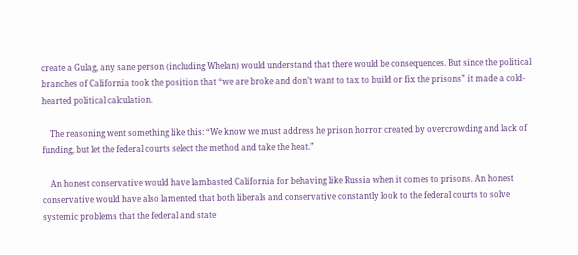create a Gulag, any sane person (including Whelan) would understand that there would be consequences. But since the political branches of California took the position that “we are broke and don’t want to tax to build or fix the prisons” it made a cold-hearted political calculation.

    The reasoning went something like this: “We know we must address he prison horror created by overcrowding and lack of funding, but let the federal courts select the method and take the heat.”

    An honest conservative would have lambasted California for behaving like Russia when it comes to prisons. An honest conservative would have also lamented that both liberals and conservative constantly look to the federal courts to solve systemic problems that the federal and state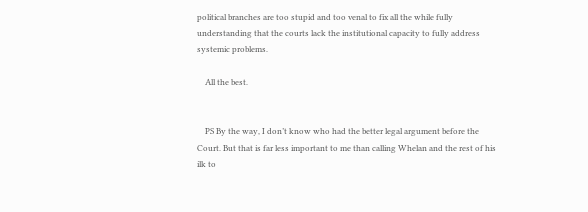political branches are too stupid and too venal to fix all the while fully understanding that the courts lack the institutional capacity to fully address systemic problems.

    All the best.


    PS By the way, I don’t know who had the better legal argument before the Court. But that is far less important to me than calling Whelan and the rest of his ilk to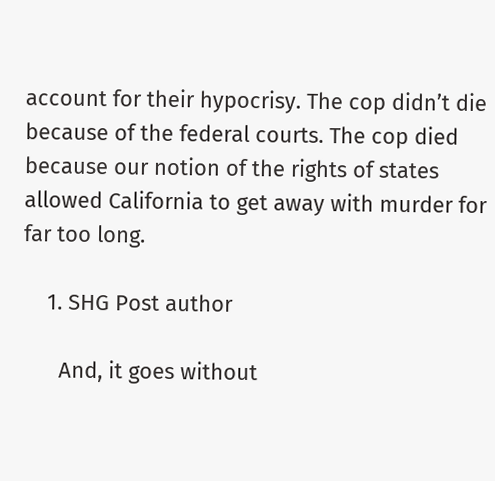account for their hypocrisy. The cop didn’t die because of the federal courts. The cop died because our notion of the rights of states allowed California to get away with murder for far too long.

    1. SHG Post author

      And, it goes without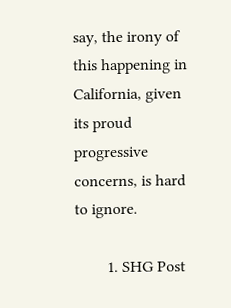say, the irony of this happening in California, given its proud progressive concerns, is hard to ignore.

        1. SHG Post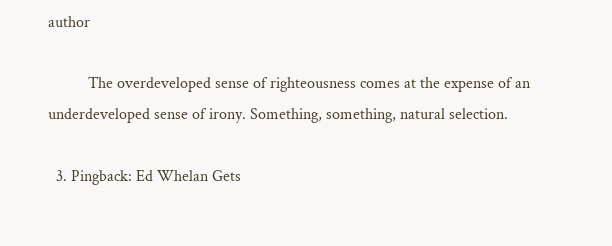author

          The overdeveloped sense of righteousness comes at the expense of an underdeveloped sense of irony. Something, something, natural selection.

  3. Pingback: Ed Whelan Gets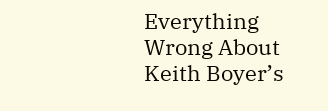Everything Wrong About Keith Boyer’s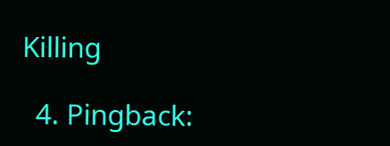Killing

  4. Pingback: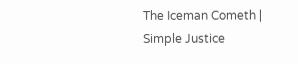The Iceman Cometh | Simple Justice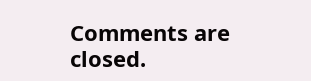Comments are closed.